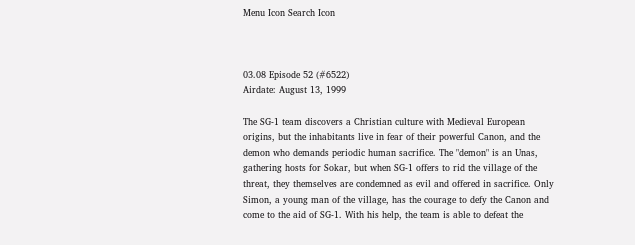Menu Icon Search Icon



03.08 Episode 52 (#6522)
Airdate: August 13, 1999

The SG-1 team discovers a Christian culture with Medieval European origins, but the inhabitants live in fear of their powerful Canon, and the demon who demands periodic human sacrifice. The "demon" is an Unas, gathering hosts for Sokar, but when SG-1 offers to rid the village of the threat, they themselves are condemned as evil and offered in sacrifice. Only Simon, a young man of the village, has the courage to defy the Canon and come to the aid of SG-1. With his help, the team is able to defeat the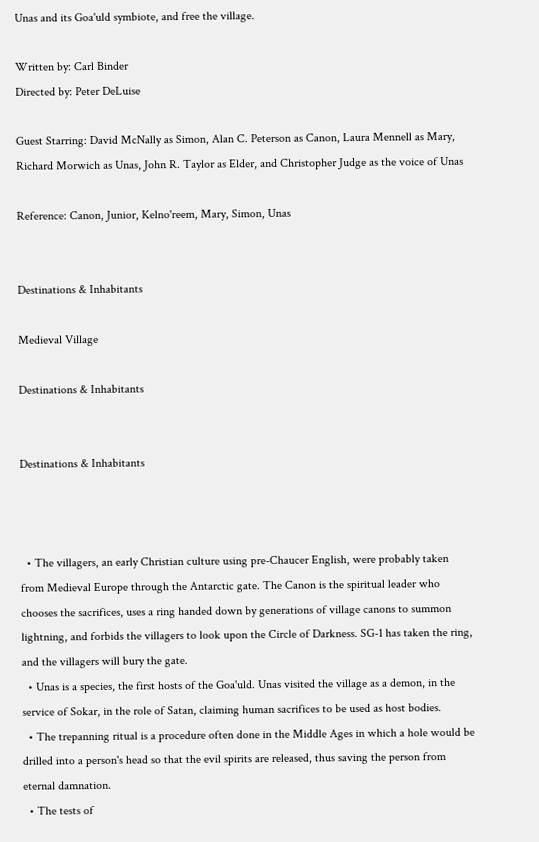Unas and its Goa'uld symbiote, and free the village.

Written by: Carl Binder
Directed by: Peter DeLuise

Guest Starring: David McNally as Simon, Alan C. Peterson as Canon, Laura Mennell as Mary, Richard Morwich as Unas, John R. Taylor as Elder, and Christopher Judge as the voice of Unas

Reference: Canon, Junior, Kelno'reem, Mary, Simon, Unas


Destinations & Inhabitants

Medieval Village

Destinations & Inhabitants


Destinations & Inhabitants



  • The villagers, an early Christian culture using pre-Chaucer English, were probably taken from Medieval Europe through the Antarctic gate. The Canon is the spiritual leader who chooses the sacrifices, uses a ring handed down by generations of village canons to summon lightning, and forbids the villagers to look upon the Circle of Darkness. SG-1 has taken the ring, and the villagers will bury the gate.
  • Unas is a species, the first hosts of the Goa'uld. Unas visited the village as a demon, in the service of Sokar, in the role of Satan, claiming human sacrifices to be used as host bodies.
  • The trepanning ritual is a procedure often done in the Middle Ages in which a hole would be drilled into a person's head so that the evil spirits are released, thus saving the person from eternal damnation.
  • The tests of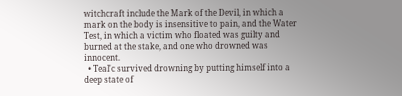witchcraft include the Mark of the Devil, in which a mark on the body is insensitive to pain, and the Water Test, in which a victim who floated was guilty and burned at the stake, and one who drowned was innocent.
  • Teal'c survived drowning by putting himself into a deep state of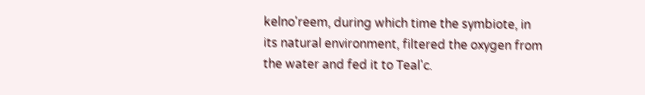kelno'reem, during which time the symbiote, in its natural environment, filtered the oxygen from the water and fed it to Teal'c.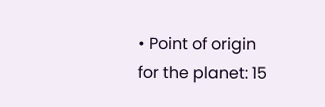• Point of origin for the planet: 15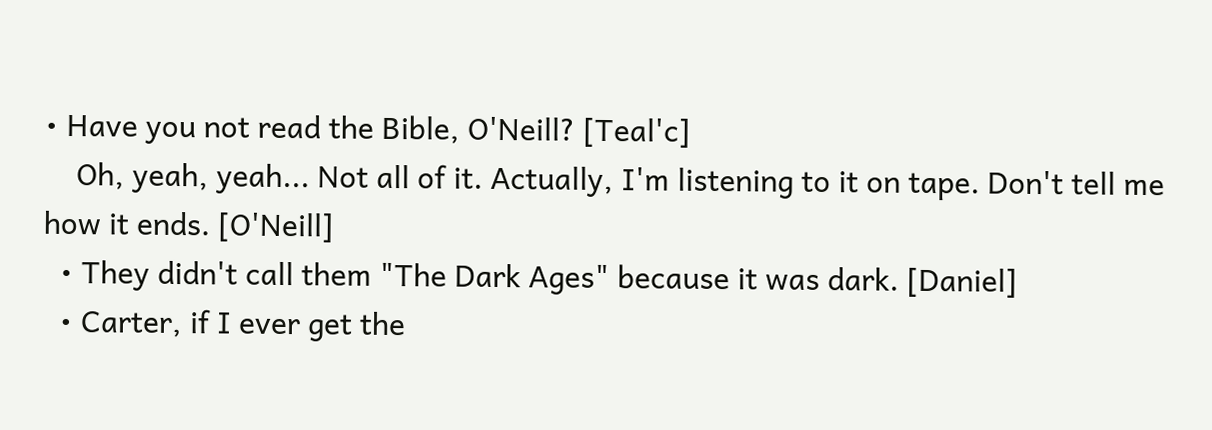• Have you not read the Bible, O'Neill? [Teal'c]
    Oh, yeah, yeah... Not all of it. Actually, I'm listening to it on tape. Don't tell me how it ends. [O'Neill]
  • They didn't call them "The Dark Ages" because it was dark. [Daniel]
  • Carter, if I ever get the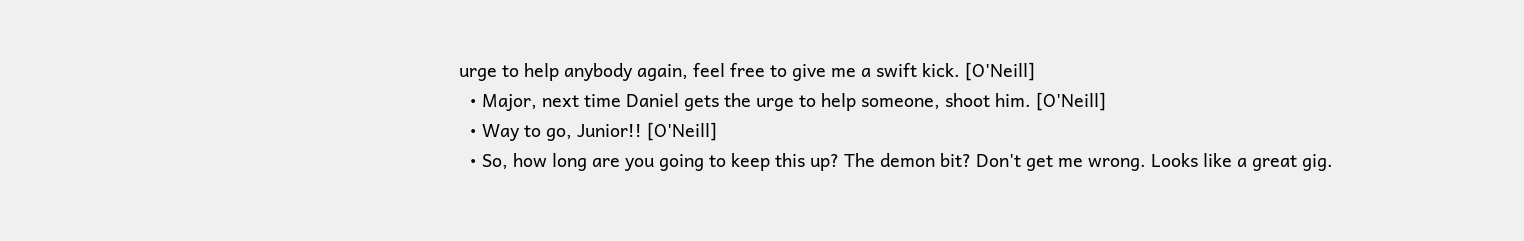urge to help anybody again, feel free to give me a swift kick. [O'Neill]
  • Major, next time Daniel gets the urge to help someone, shoot him. [O'Neill]
  • Way to go, Junior!! [O'Neill]
  • So, how long are you going to keep this up? The demon bit? Don't get me wrong. Looks like a great gig.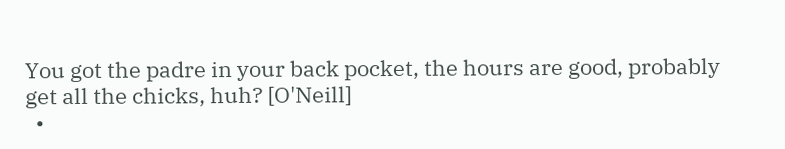You got the padre in your back pocket, the hours are good, probably get all the chicks, huh? [O'Neill]
  •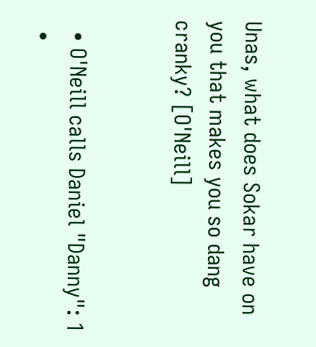Unas, what does Sokar have on you that makes you so dang cranky? [O'Neill]


  • O'Neill calls Daniel "Danny": 1
  •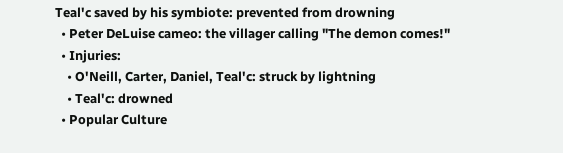Teal'c saved by his symbiote: prevented from drowning
  • Peter DeLuise cameo: the villager calling "The demon comes!"
  • Injuries:
    • O'Neill, Carter, Daniel, Teal'c: struck by lightning
    • Teal'c: drowned
  • Popular Culture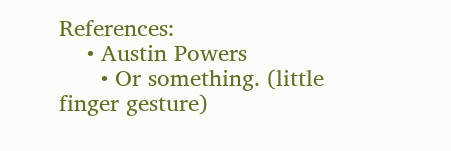References:
    • Austin Powers
      • Or something. (little finger gesture)